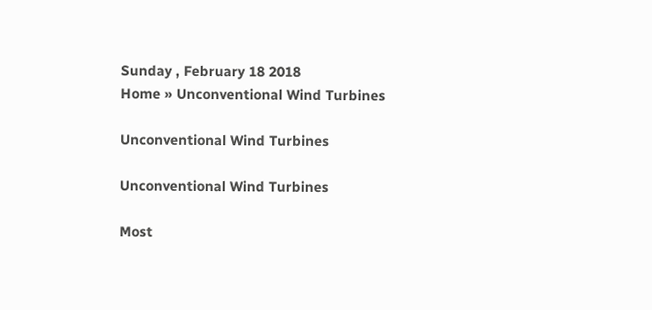Sunday , February 18 2018
Home » Unconventional Wind Turbines

Unconventional Wind Turbines

Unconventional Wind Turbines

Most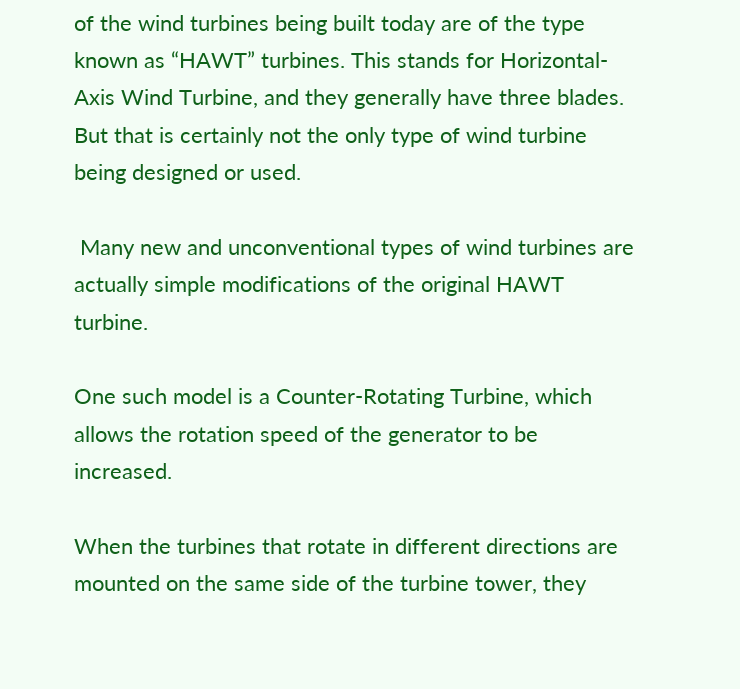of the wind turbines being built today are of the type known as “HAWT” turbines. This stands for Horizontal-Axis Wind Turbine, and they generally have three blades. But that is certainly not the only type of wind turbine being designed or used.

 Many new and unconventional types of wind turbines are actually simple modifications of the original HAWT turbine.

One such model is a Counter-Rotating Turbine, which allows the rotation speed of the generator to be increased.

When the turbines that rotate in different directions are mounted on the same side of the turbine tower, they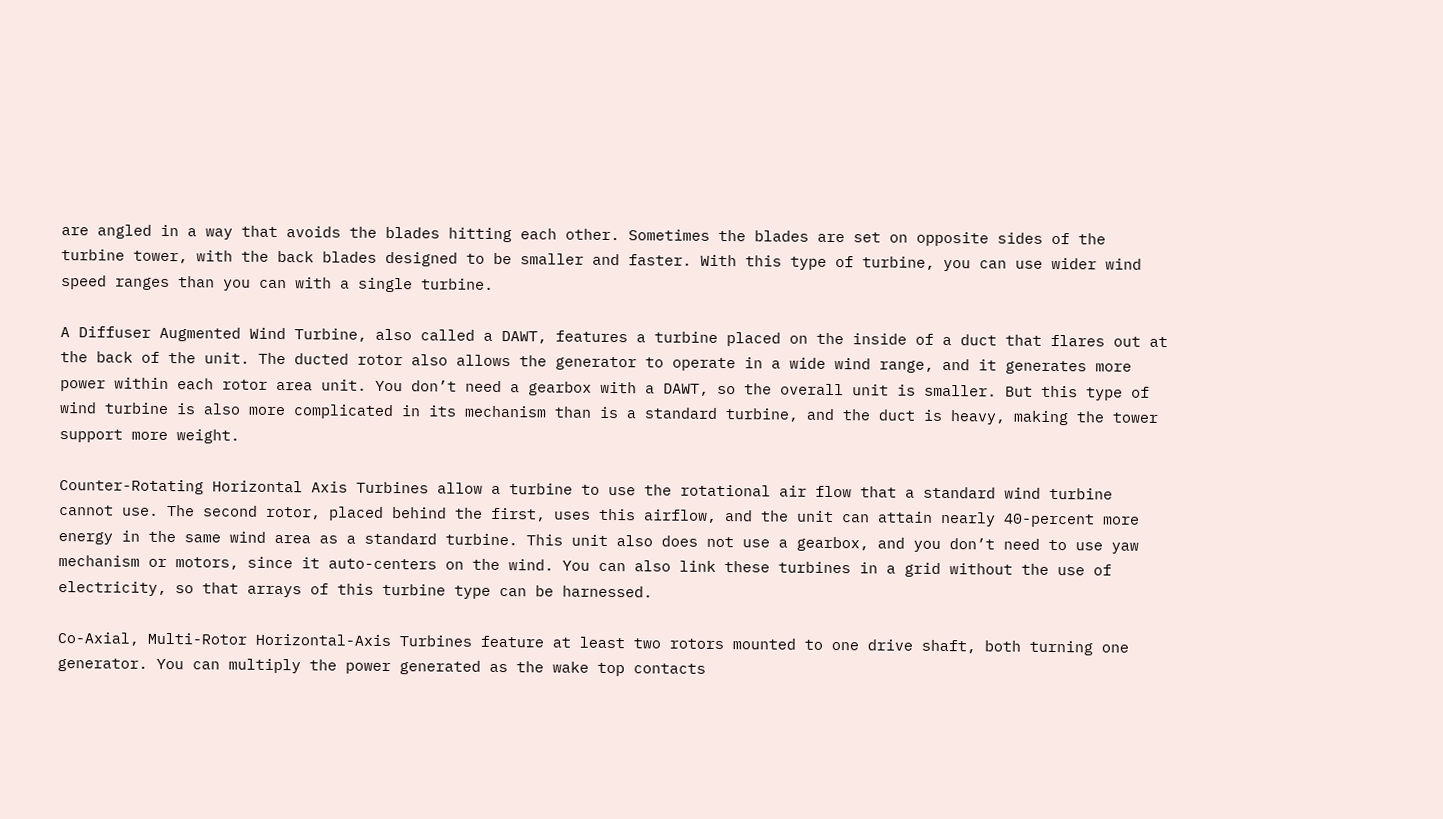are angled in a way that avoids the blades hitting each other. Sometimes the blades are set on opposite sides of the turbine tower, with the back blades designed to be smaller and faster. With this type of turbine, you can use wider wind speed ranges than you can with a single turbine.

A Diffuser Augmented Wind Turbine, also called a DAWT, features a turbine placed on the inside of a duct that flares out at the back of the unit. The ducted rotor also allows the generator to operate in a wide wind range, and it generates more power within each rotor area unit. You don’t need a gearbox with a DAWT, so the overall unit is smaller. But this type of wind turbine is also more complicated in its mechanism than is a standard turbine, and the duct is heavy, making the tower support more weight.

Counter-Rotating Horizontal Axis Turbines allow a turbine to use the rotational air flow that a standard wind turbine cannot use. The second rotor, placed behind the first, uses this airflow, and the unit can attain nearly 40-percent more energy in the same wind area as a standard turbine. This unit also does not use a gearbox, and you don’t need to use yaw mechanism or motors, since it auto-centers on the wind. You can also link these turbines in a grid without the use of electricity, so that arrays of this turbine type can be harnessed.

Co-Axial, Multi-Rotor Horizontal-Axis Turbines feature at least two rotors mounted to one drive shaft, both turning one generator. You can multiply the power generated as the wake top contacts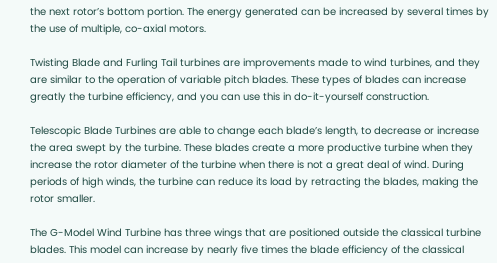the next rotor’s bottom portion. The energy generated can be increased by several times by the use of multiple, co-axial motors.

Twisting Blade and Furling Tail turbines are improvements made to wind turbines, and they are similar to the operation of variable pitch blades. These types of blades can increase greatly the turbine efficiency, and you can use this in do-it-yourself construction.

Telescopic Blade Turbines are able to change each blade’s length, to decrease or increase the area swept by the turbine. These blades create a more productive turbine when they increase the rotor diameter of the turbine when there is not a great deal of wind. During periods of high winds, the turbine can reduce its load by retracting the blades, making the rotor smaller.

The G-Model Wind Turbine has three wings that are positioned outside the classical turbine blades. This model can increase by nearly five times the blade efficiency of the classical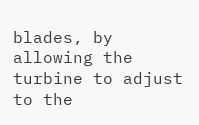blades, by allowing the turbine to adjust to the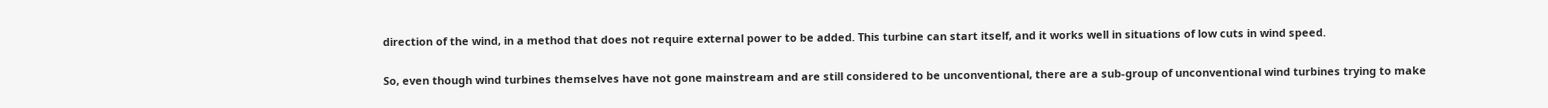direction of the wind, in a method that does not require external power to be added. This turbine can start itself, and it works well in situations of low cuts in wind speed.

So, even though wind turbines themselves have not gone mainstream and are still considered to be unconventional, there are a sub-group of unconventional wind turbines trying to make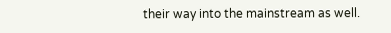their way into the mainstream as well.